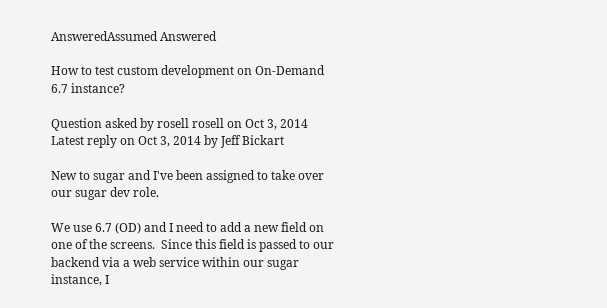AnsweredAssumed Answered

How to test custom development on On-Demand 6.7 instance?

Question asked by rosell rosell on Oct 3, 2014
Latest reply on Oct 3, 2014 by Jeff Bickart

New to sugar and I've been assigned to take over our sugar dev role.

We use 6.7 (OD) and I need to add a new field on one of the screens.  Since this field is passed to our backend via a web service within our sugar instance, I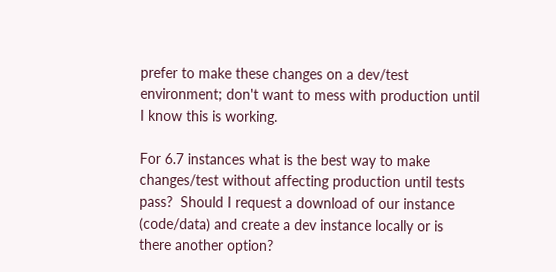prefer to make these changes on a dev/test environment; don't want to mess with production until I know this is working.

For 6.7 instances what is the best way to make changes/test without affecting production until tests pass?  Should I request a download of our instance (code/data) and create a dev instance locally or is there another option?